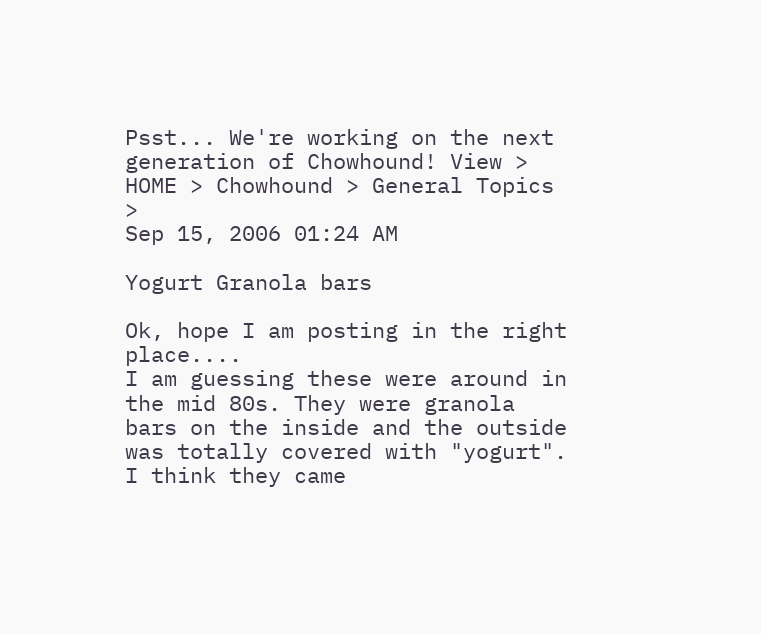Psst... We're working on the next generation of Chowhound! View >
HOME > Chowhound > General Topics >
Sep 15, 2006 01:24 AM

Yogurt Granola bars

Ok, hope I am posting in the right place....
I am guessing these were around in the mid 80s. They were granola bars on the inside and the outside was totally covered with "yogurt". I think they came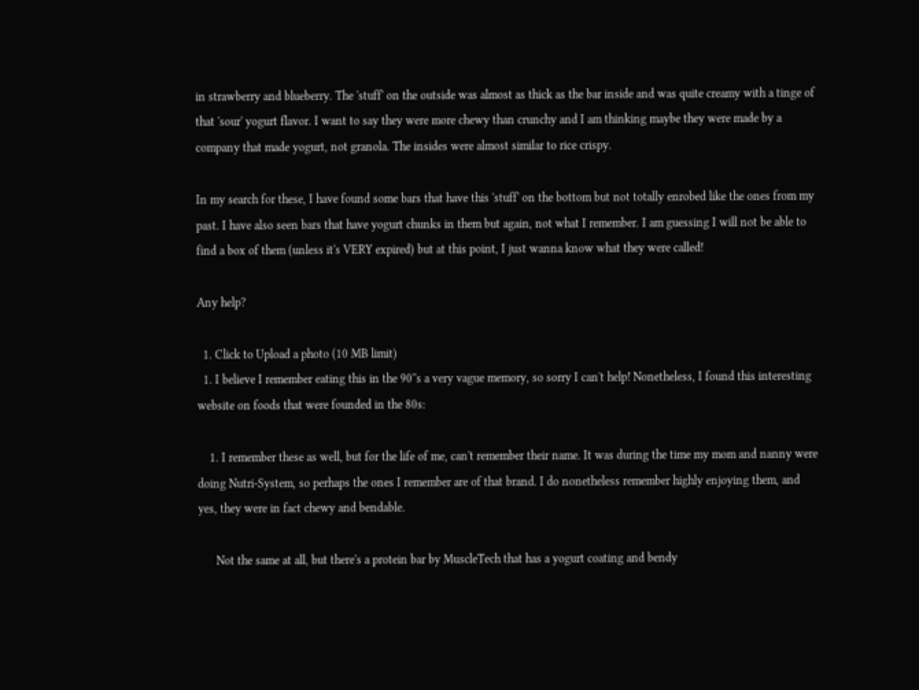in strawberry and blueberry. The 'stuff' on the outside was almost as thick as the bar inside and was quite creamy with a tinge of that 'sour' yogurt flavor. I want to say they were more chewy than crunchy and I am thinking maybe they were made by a company that made yogurt, not granola. The insides were almost similar to rice crispy.

In my search for these, I have found some bars that have this 'stuff' on the bottom but not totally enrobed like the ones from my past. I have also seen bars that have yogurt chunks in them but again, not what I remember. I am guessing I will not be able to find a box of them (unless it's VERY expired) but at this point, I just wanna know what they were called!

Any help?

  1. Click to Upload a photo (10 MB limit)
  1. I believe I remember eating this in the 90''s a very vague memory, so sorry I can't help! Nonetheless, I found this interesting website on foods that were founded in the 80s:

    1. I remember these as well, but for the life of me, can't remember their name. It was during the time my mom and nanny were doing Nutri-System, so perhaps the ones I remember are of that brand. I do nonetheless remember highly enjoying them, and yes, they were in fact chewy and bendable.

      Not the same at all, but there's a protein bar by MuscleTech that has a yogurt coating and bendy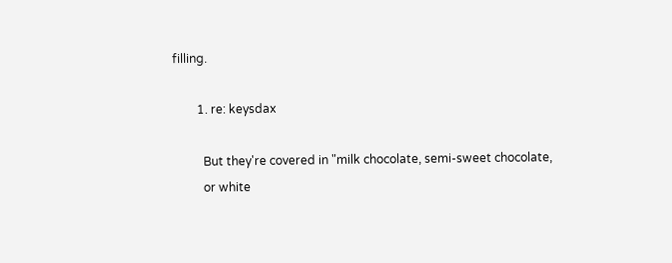filling.

        1. re: keysdax

          But they're covered in "milk chocolate, semi-sweet chocolate,
          or white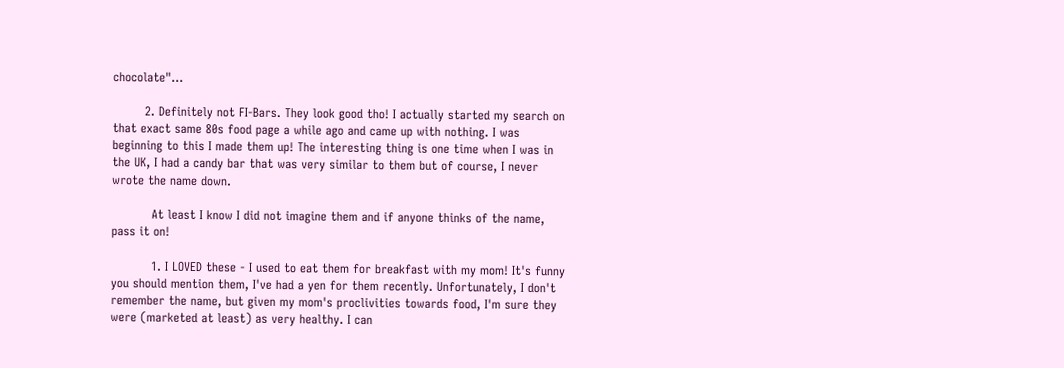chocolate"...

        2. Definitely not FI-Bars. They look good tho! I actually started my search on that exact same 80s food page a while ago and came up with nothing. I was beginning to this I made them up! The interesting thing is one time when I was in the UK, I had a candy bar that was very similar to them but of course, I never wrote the name down.

          At least I know I did not imagine them and if anyone thinks of the name, pass it on!

          1. I LOVED these - I used to eat them for breakfast with my mom! It's funny you should mention them, I've had a yen for them recently. Unfortunately, I don't remember the name, but given my mom's proclivities towards food, I'm sure they were (marketed at least) as very healthy. I can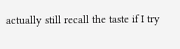actually still recall the taste if I try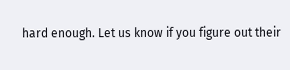hard enough. Let us know if you figure out their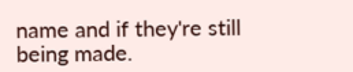name and if they're still being made.